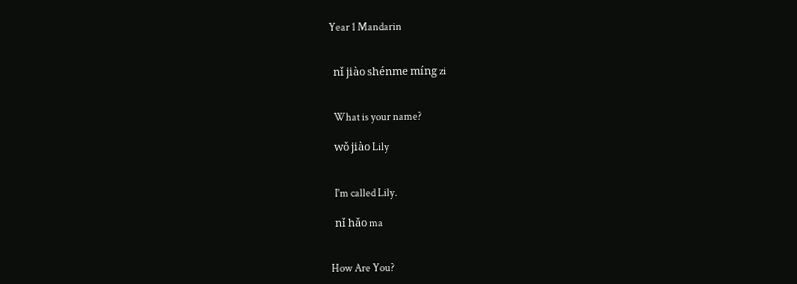Year 1 Mandarin


  nǐ jiào shénme míng zi


  What is your name?

  wǒ jiào Lily


  I'm called Lily.

  nǐ hǎo ma


How Are You?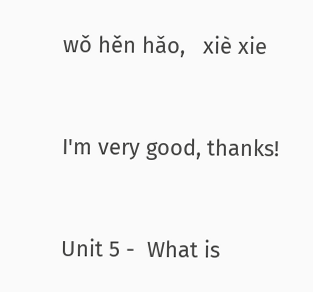wǒ hěn hǎo,   xiè xie


I'm very good, thanks!


Unit 5 -  What is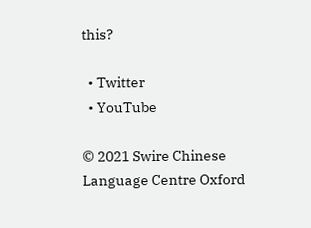this?

  • Twitter
  • YouTube

© 2021 Swire Chinese Language Centre Oxford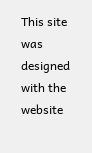This site was designed with the
website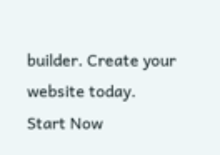builder. Create your website today.
Start Now